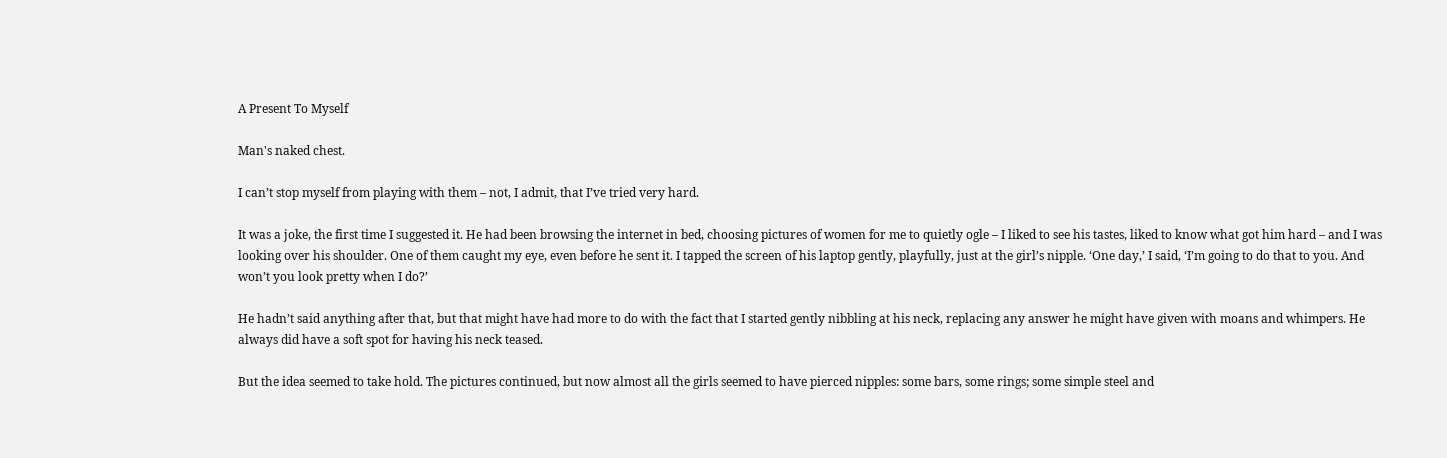A Present To Myself

Man's naked chest.

I can’t stop myself from playing with them – not, I admit, that I’ve tried very hard.

It was a joke, the first time I suggested it. He had been browsing the internet in bed, choosing pictures of women for me to quietly ogle – I liked to see his tastes, liked to know what got him hard – and I was looking over his shoulder. One of them caught my eye, even before he sent it. I tapped the screen of his laptop gently, playfully, just at the girl’s nipple. ‘One day,’ I said, ‘I’m going to do that to you. And won’t you look pretty when I do?’

He hadn’t said anything after that, but that might have had more to do with the fact that I started gently nibbling at his neck, replacing any answer he might have given with moans and whimpers. He always did have a soft spot for having his neck teased.

But the idea seemed to take hold. The pictures continued, but now almost all the girls seemed to have pierced nipples: some bars, some rings; some simple steel and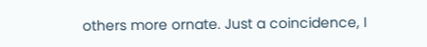others more ornate. Just a coincidence, I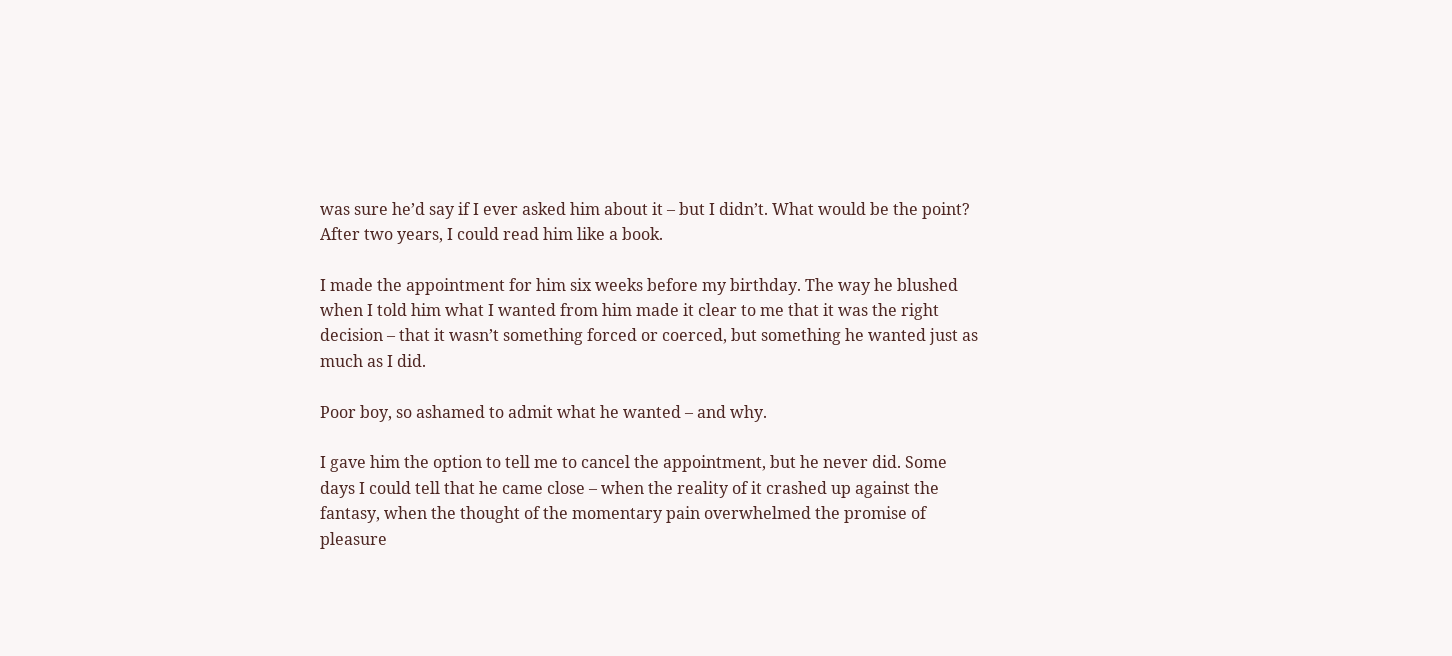was sure he’d say if I ever asked him about it – but I didn’t. What would be the point? After two years, I could read him like a book.

I made the appointment for him six weeks before my birthday. The way he blushed when I told him what I wanted from him made it clear to me that it was the right decision – that it wasn’t something forced or coerced, but something he wanted just as much as I did.

Poor boy, so ashamed to admit what he wanted – and why.

I gave him the option to tell me to cancel the appointment, but he never did. Some days I could tell that he came close – when the reality of it crashed up against the fantasy, when the thought of the momentary pain overwhelmed the promise of pleasure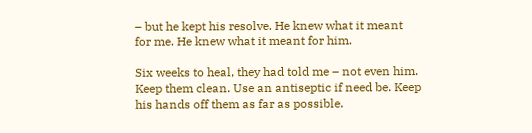– but he kept his resolve. He knew what it meant for me. He knew what it meant for him.

Six weeks to heal, they had told me – not even him. Keep them clean. Use an antiseptic if need be. Keep his hands off them as far as possible.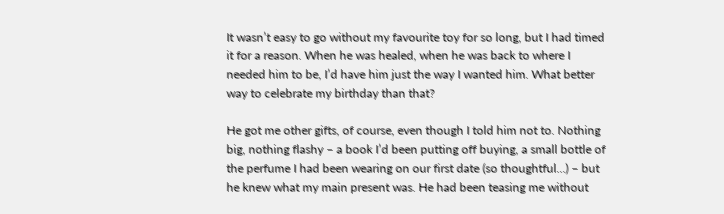It wasn’t easy to go without my favourite toy for so long, but I had timed it for a reason. When he was healed, when he was back to where I needed him to be, I’d have him just the way I wanted him. What better way to celebrate my birthday than that?

He got me other gifts, of course, even though I told him not to. Nothing big, nothing flashy – a book I’d been putting off buying, a small bottle of the perfume I had been wearing on our first date (so thoughtful…) – but he knew what my main present was. He had been teasing me without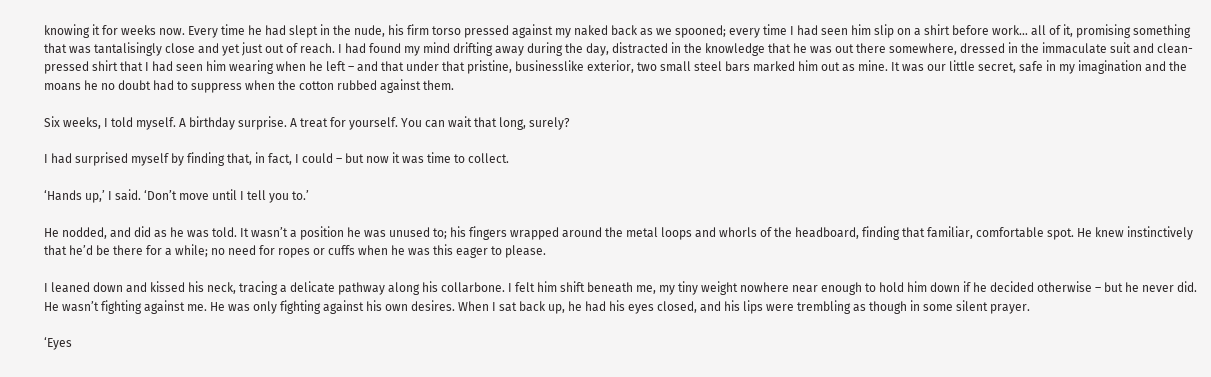knowing it for weeks now. Every time he had slept in the nude, his firm torso pressed against my naked back as we spooned; every time I had seen him slip on a shirt before work… all of it, promising something that was tantalisingly close and yet just out of reach. I had found my mind drifting away during the day, distracted in the knowledge that he was out there somewhere, dressed in the immaculate suit and clean-pressed shirt that I had seen him wearing when he left – and that under that pristine, businesslike exterior, two small steel bars marked him out as mine. It was our little secret, safe in my imagination and the moans he no doubt had to suppress when the cotton rubbed against them.

Six weeks, I told myself. A birthday surprise. A treat for yourself. You can wait that long, surely?

I had surprised myself by finding that, in fact, I could – but now it was time to collect.

‘Hands up,’ I said. ‘Don’t move until I tell you to.’

He nodded, and did as he was told. It wasn’t a position he was unused to; his fingers wrapped around the metal loops and whorls of the headboard, finding that familiar, comfortable spot. He knew instinctively that he’d be there for a while; no need for ropes or cuffs when he was this eager to please.

I leaned down and kissed his neck, tracing a delicate pathway along his collarbone. I felt him shift beneath me, my tiny weight nowhere near enough to hold him down if he decided otherwise – but he never did. He wasn’t fighting against me. He was only fighting against his own desires. When I sat back up, he had his eyes closed, and his lips were trembling as though in some silent prayer.

‘Eyes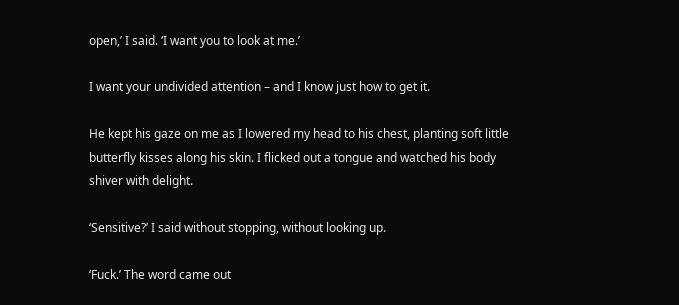open,’ I said. ‘I want you to look at me.’

I want your undivided attention – and I know just how to get it.

He kept his gaze on me as I lowered my head to his chest, planting soft little butterfly kisses along his skin. I flicked out a tongue and watched his body shiver with delight.

‘Sensitive?’ I said without stopping, without looking up.

‘Fuck.’ The word came out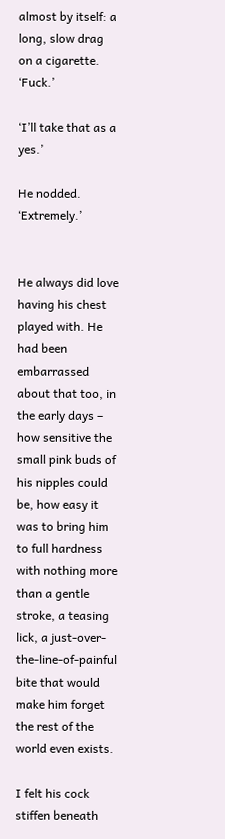almost by itself: a long, slow drag on a cigarette. ‘Fuck.’

‘I’ll take that as a yes.’

He nodded. ‘Extremely.’


He always did love having his chest played with. He had been embarrassed about that too, in the early days – how sensitive the small pink buds of his nipples could be, how easy it was to bring him to full hardness with nothing more than a gentle stroke, a teasing lick, a just-over-the-line-of-painful bite that would make him forget the rest of the world even exists.

I felt his cock stiffen beneath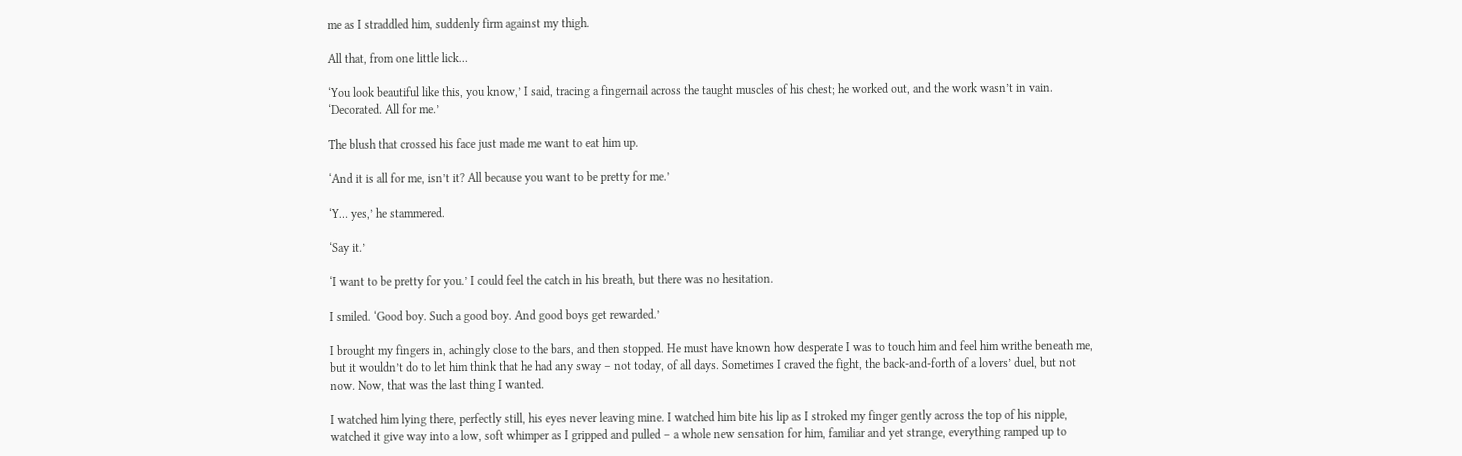me as I straddled him, suddenly firm against my thigh.

All that, from one little lick…

‘You look beautiful like this, you know,’ I said, tracing a fingernail across the taught muscles of his chest; he worked out, and the work wasn’t in vain. ‘Decorated. All for me.’

The blush that crossed his face just made me want to eat him up.

‘And it is all for me, isn’t it? All because you want to be pretty for me.’

‘Y… yes,’ he stammered.

‘Say it.’

‘I want to be pretty for you.’ I could feel the catch in his breath, but there was no hesitation.

I smiled. ‘Good boy. Such a good boy. And good boys get rewarded.’

I brought my fingers in, achingly close to the bars, and then stopped. He must have known how desperate I was to touch him and feel him writhe beneath me, but it wouldn’t do to let him think that he had any sway – not today, of all days. Sometimes I craved the fight, the back-and-forth of a lovers’ duel, but not now. Now, that was the last thing I wanted.

I watched him lying there, perfectly still, his eyes never leaving mine. I watched him bite his lip as I stroked my finger gently across the top of his nipple, watched it give way into a low, soft whimper as I gripped and pulled – a whole new sensation for him, familiar and yet strange, everything ramped up to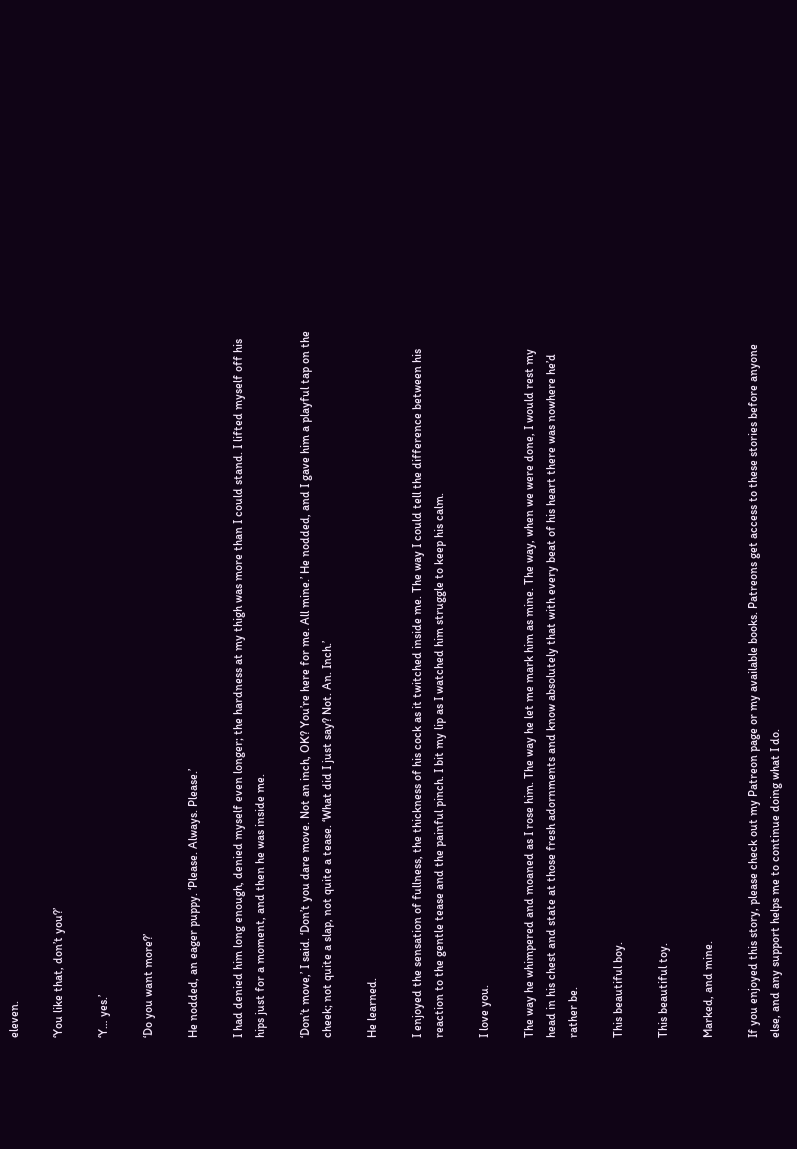eleven.

‘You like that, don’t you?’

‘Y… yes.’

‘Do you want more?’

He nodded, an eager puppy. ‘Please. Always. Please.’

I had denied him long enough, denied myself even longer; the hardness at my thigh was more than I could stand. I lifted myself off his hips just for a moment, and then he was inside me.

‘Don’t move,’ I said. ‘Don’t you dare move. Not an inch, OK? You’re here for me. All mine.’ He nodded, and I gave him a playful tap on the cheek; not quite a slap, not quite a tease. ‘What did I just say? Not. An. Inch.’

He learned.

I enjoyed the sensation of fullness, the thickness of his cock as it twitched inside me. The way I could tell the difference between his reaction to the gentle tease and the painful pinch. I bit my lip as I watched him struggle to keep his calm.

I love you.

The way he whimpered and moaned as I rose him. The way he let me mark him as mine. The way, when we were done, I would rest my head in his chest and state at those fresh adornments and know absolutely that with every beat of his heart there was nowhere he’d rather be.

This beautiful boy.

This beautiful toy.

Marked, and mine.

If you enjoyed this story, please check out my Patreon page or my available books. Patreons get access to these stories before anyone else, and any support helps me to continue doing what I do.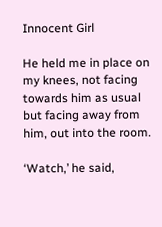Innocent Girl

He held me in place on my knees, not facing towards him as usual but facing away from him, out into the room.

‘Watch,’ he said,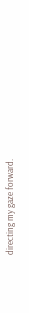directing my gaze forward.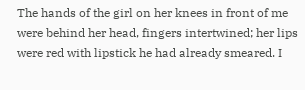The hands of the girl on her knees in front of me were behind her head, fingers intertwined; her lips were red with lipstick he had already smeared. I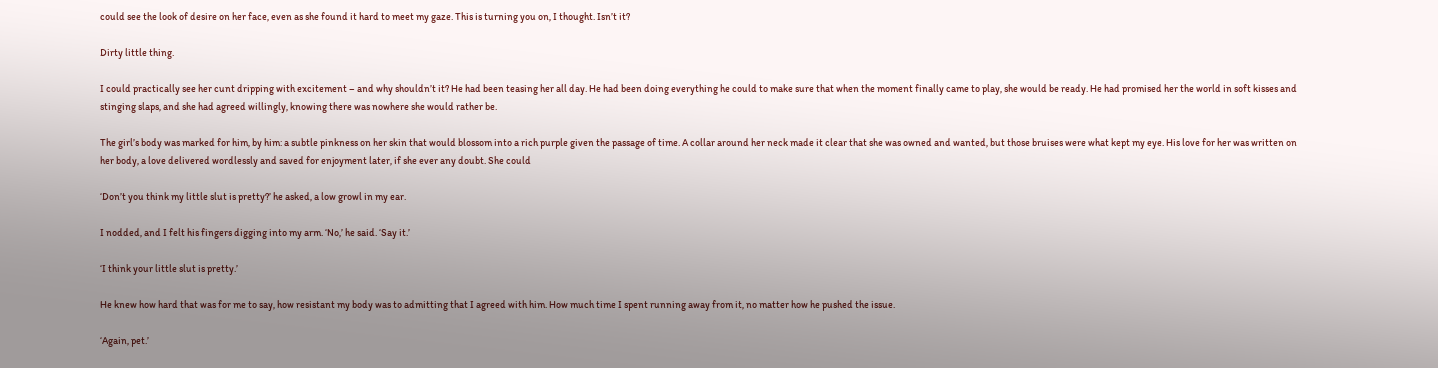could see the look of desire on her face, even as she found it hard to meet my gaze. This is turning you on, I thought. Isn’t it?

Dirty little thing.

I could practically see her cunt dripping with excitement – and why shouldn’t it? He had been teasing her all day. He had been doing everything he could to make sure that when the moment finally came to play, she would be ready. He had promised her the world in soft kisses and stinging slaps, and she had agreed willingly, knowing there was nowhere she would rather be.

The girl’s body was marked for him, by him: a subtle pinkness on her skin that would blossom into a rich purple given the passage of time. A collar around her neck made it clear that she was owned and wanted, but those bruises were what kept my eye. His love for her was written on her body, a love delivered wordlessly and saved for enjoyment later, if she ever any doubt. She could

‘Don’t you think my little slut is pretty?’ he asked, a low growl in my ear.

I nodded, and I felt his fingers digging into my arm. ‘No,’ he said. ‘Say it.’

‘I think your little slut is pretty.’

He knew how hard that was for me to say, how resistant my body was to admitting that I agreed with him. How much time I spent running away from it, no matter how he pushed the issue.

‘Again, pet.’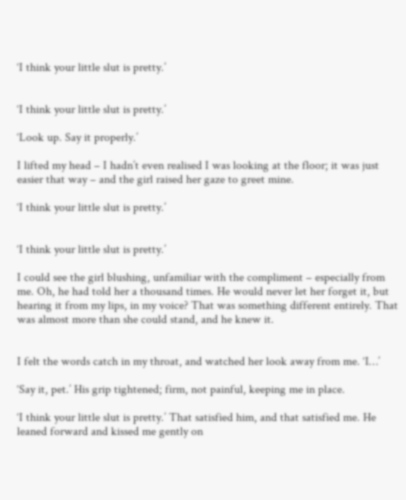‘I think your little slut is pretty.’


‘I think your little slut is pretty.’

‘Look up. Say it properly.’

I lifted my head – I hadn’t even realised I was looking at the floor; it was just easier that way – and the girl raised her gaze to greet mine.

‘I think your little slut is pretty.’


‘I think your little slut is pretty.’

I could see the girl blushing, unfamiliar with the compliment – especially from me. Oh, he had told her a thousand times. He would never let her forget it, but hearing it from my lips, in my voice? That was something different entirely. That was almost more than she could stand, and he knew it.


I felt the words catch in my throat, and watched her look away from me. ‘I…’

‘Say it, pet.’ His grip tightened; firm, not painful, keeping me in place.

‘I think your little slut is pretty.’ That satisfied him, and that satisfied me. He leaned forward and kissed me gently on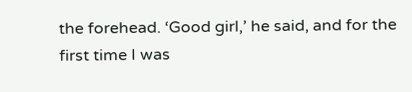the forehead. ‘Good girl,’ he said, and for the first time I was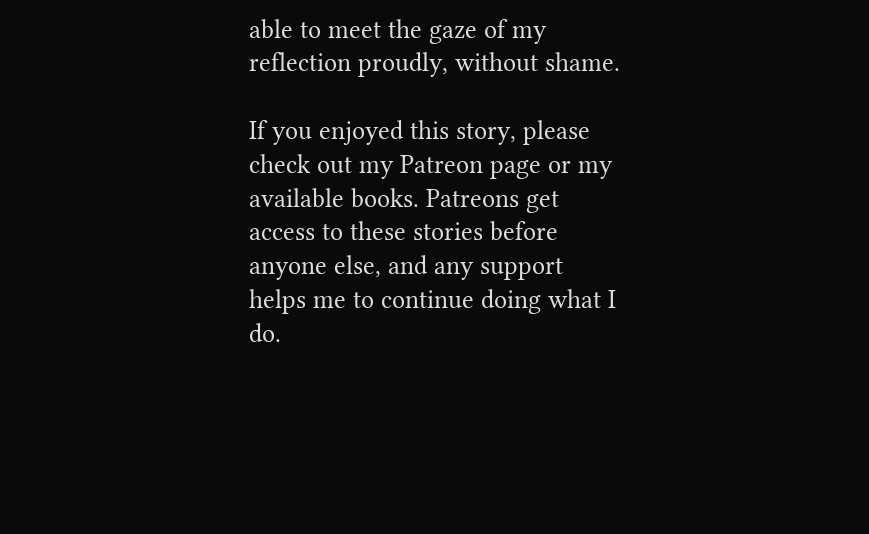able to meet the gaze of my reflection proudly, without shame.

If you enjoyed this story, please check out my Patreon page or my available books. Patreons get access to these stories before anyone else, and any support helps me to continue doing what I do.